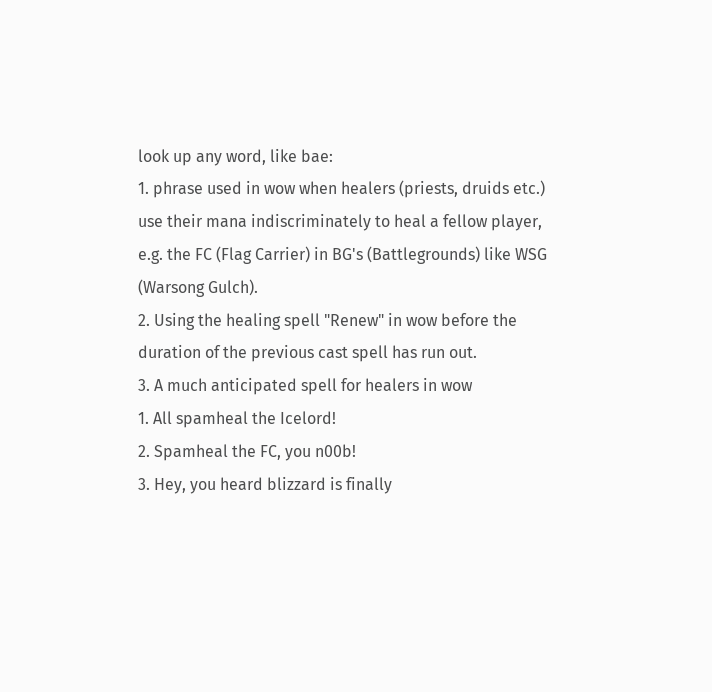look up any word, like bae:
1. phrase used in wow when healers (priests, druids etc.) use their mana indiscriminately to heal a fellow player, e.g. the FC (Flag Carrier) in BG's (Battlegrounds) like WSG (Warsong Gulch).
2. Using the healing spell "Renew" in wow before the duration of the previous cast spell has run out.
3. A much anticipated spell for healers in wow
1. All spamheal the Icelord!
2. Spamheal the FC, you n00b!
3. Hey, you heard blizzard is finally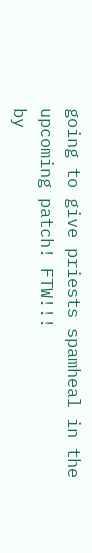going to give priests spamheal in the upcoming patch! FTW!!!
by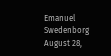Emanuel Swedenborg August 28,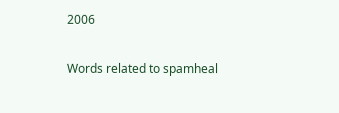2006

Words related to spamheal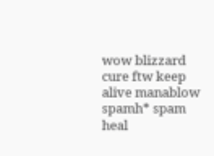wow blizzard cure ftw keep alive manablow spamh* spam heal